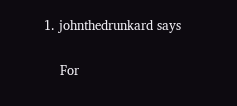1. johnthedrunkard says

    For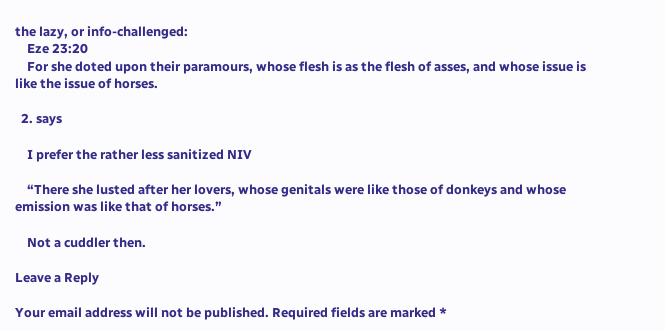the lazy, or info-challenged:
    Eze 23:20
    For she doted upon their paramours, whose flesh is as the flesh of asses, and whose issue is like the issue of horses.

  2. says

    I prefer the rather less sanitized NIV

    “There she lusted after her lovers, whose genitals were like those of donkeys and whose emission was like that of horses.”

    Not a cuddler then.

Leave a Reply

Your email address will not be published. Required fields are marked *